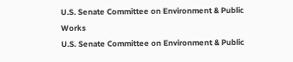U.S. Senate Committee on Environment & Public Works
U.S. Senate Committee on Environment & Public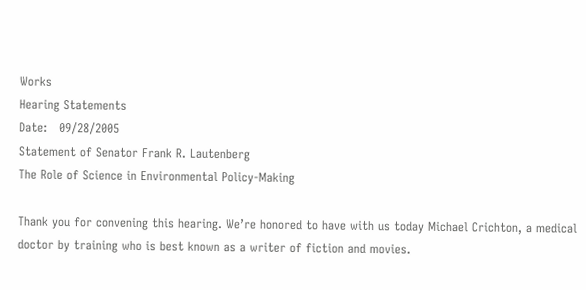Works
Hearing Statements
Date:   09/28/2005
Statement of Senator Frank R. Lautenberg
The Role of Science in Environmental Policy-Making

Thank you for convening this hearing. We’re honored to have with us today Michael Crichton, a medical doctor by training who is best known as a writer of fiction and movies.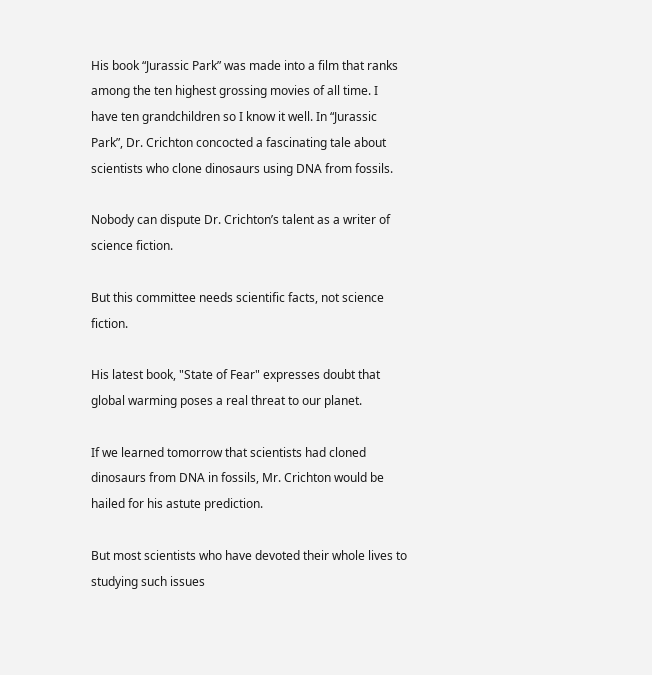His book “Jurassic Park” was made into a film that ranks among the ten highest grossing movies of all time. I have ten grandchildren so I know it well. In “Jurassic Park”, Dr. Crichton concocted a fascinating tale about scientists who clone dinosaurs using DNA from fossils.

Nobody can dispute Dr. Crichton’s talent as a writer of science fiction.

But this committee needs scientific facts, not science fiction.

His latest book, "State of Fear" expresses doubt that global warming poses a real threat to our planet.

If we learned tomorrow that scientists had cloned dinosaurs from DNA in fossils, Mr. Crichton would be hailed for his astute prediction.

But most scientists who have devoted their whole lives to studying such issues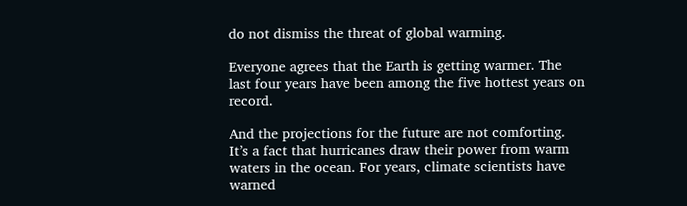do not dismiss the threat of global warming.

Everyone agrees that the Earth is getting warmer. The last four years have been among the five hottest years on record.

And the projections for the future are not comforting. It’s a fact that hurricanes draw their power from warm waters in the ocean. For years, climate scientists have warned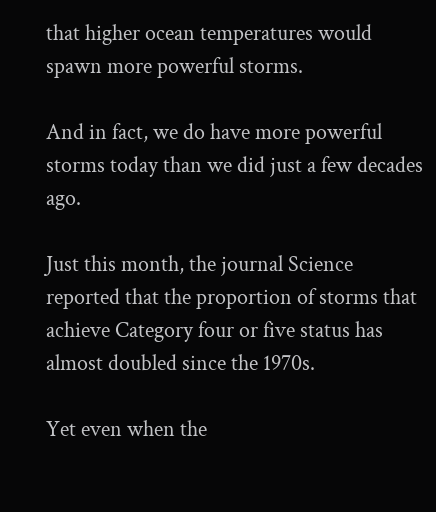that higher ocean temperatures would spawn more powerful storms.

And in fact, we do have more powerful storms today than we did just a few decades ago.

Just this month, the journal Science reported that the proportion of storms that achieve Category four or five status has almost doubled since the 1970s.

Yet even when the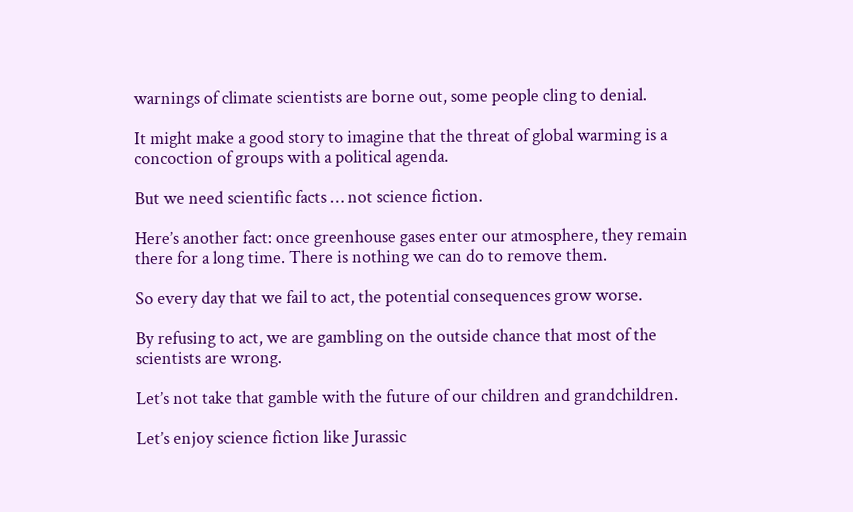warnings of climate scientists are borne out, some people cling to denial.

It might make a good story to imagine that the threat of global warming is a concoction of groups with a political agenda.

But we need scientific facts … not science fiction.

Here’s another fact: once greenhouse gases enter our atmosphere, they remain there for a long time. There is nothing we can do to remove them.

So every day that we fail to act, the potential consequences grow worse.

By refusing to act, we are gambling on the outside chance that most of the scientists are wrong.

Let’s not take that gamble with the future of our children and grandchildren.

Let’s enjoy science fiction like Jurassic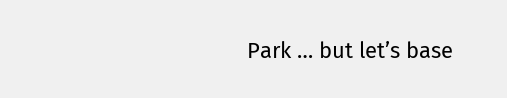Park … but let’s base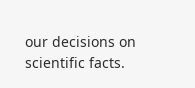our decisions on scientific facts.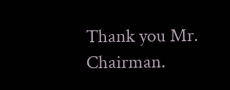Thank you Mr. Chairman.